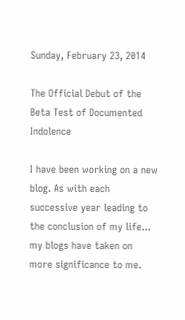Sunday, February 23, 2014

The Official Debut of the Beta Test of Documented Indolence

I have been working on a new blog. As with each successive year leading to the conclusion of my life... my blogs have taken on more significance to me.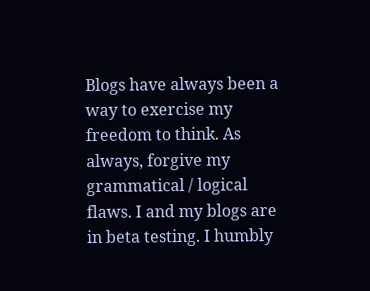Blogs have always been a way to exercise my freedom to think. As always, forgive my grammatical / logical flaws. I and my blogs are in beta testing. I humbly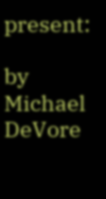present:

by Michael DeVore